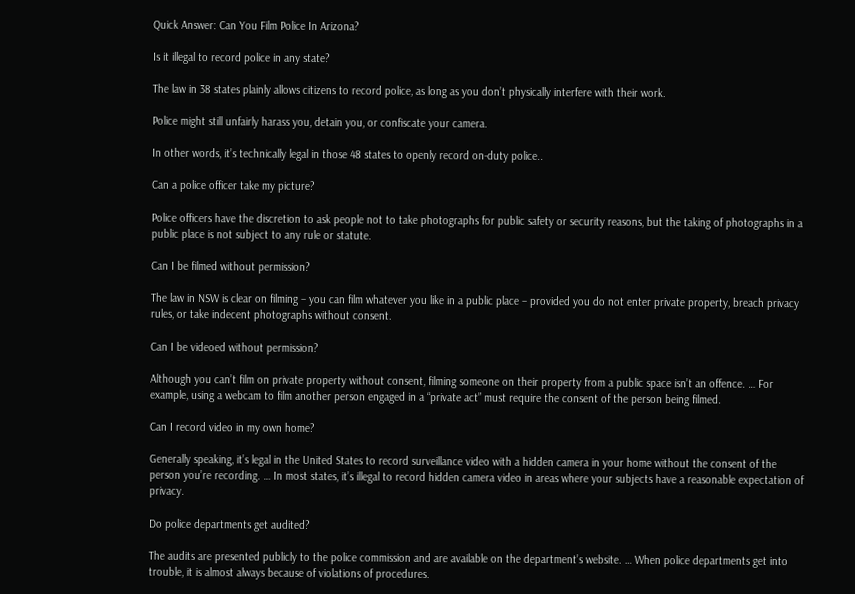Quick Answer: Can You Film Police In Arizona?

Is it illegal to record police in any state?

The law in 38 states plainly allows citizens to record police, as long as you don’t physically interfere with their work.

Police might still unfairly harass you, detain you, or confiscate your camera.

In other words, it’s technically legal in those 48 states to openly record on-duty police..

Can a police officer take my picture?

Police officers have the discretion to ask people not to take photographs for public safety or security reasons, but the taking of photographs in a public place is not subject to any rule or statute.

Can I be filmed without permission?

The law in NSW is clear on filming – you can film whatever you like in a public place – provided you do not enter private property, breach privacy rules, or take indecent photographs without consent.

Can I be videoed without permission?

Although you can’t film on private property without consent, filming someone on their property from a public space isn’t an offence. … For example, using a webcam to film another person engaged in a “private act” must require the consent of the person being filmed.

Can I record video in my own home?

Generally speaking, it’s legal in the United States to record surveillance video with a hidden camera in your home without the consent of the person you’re recording. … In most states, it’s illegal to record hidden camera video in areas where your subjects have a reasonable expectation of privacy.

Do police departments get audited?

The audits are presented publicly to the police commission and are available on the department’s website. … When police departments get into trouble, it is almost always because of violations of procedures.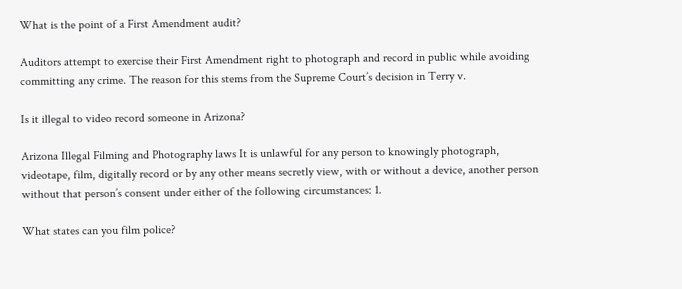What is the point of a First Amendment audit?

Auditors attempt to exercise their First Amendment right to photograph and record in public while avoiding committing any crime. The reason for this stems from the Supreme Court’s decision in Terry v.

Is it illegal to video record someone in Arizona?

Arizona Illegal Filming and Photography laws It is unlawful for any person to knowingly photograph, videotape, film, digitally record or by any other means secretly view, with or without a device, another person without that person’s consent under either of the following circumstances: 1.

What states can you film police?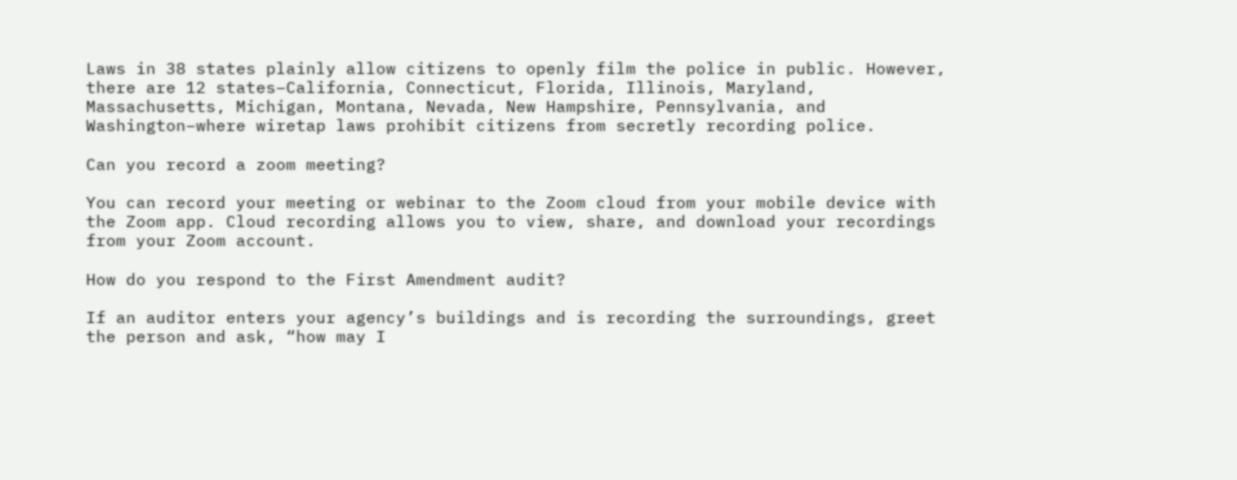Laws in 38 states plainly allow citizens to openly film the police in public. However, there are 12 states–California, Connecticut, Florida, Illinois, Maryland, Massachusetts, Michigan, Montana, Nevada, New Hampshire, Pennsylvania, and Washington–where wiretap laws prohibit citizens from secretly recording police.

Can you record a zoom meeting?

You can record your meeting or webinar to the Zoom cloud from your mobile device with the Zoom app. Cloud recording allows you to view, share, and download your recordings from your Zoom account.

How do you respond to the First Amendment audit?

If an auditor enters your agency’s buildings and is recording the surroundings, greet the person and ask, “how may I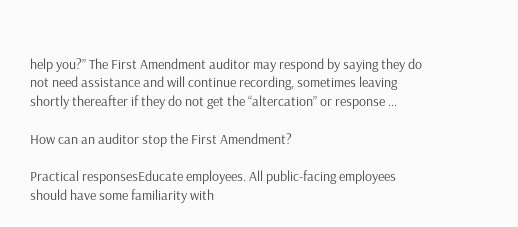help you?” The First Amendment auditor may respond by saying they do not need assistance and will continue recording, sometimes leaving shortly thereafter if they do not get the “altercation” or response …

How can an auditor stop the First Amendment?

Practical responsesEducate employees. All public-facing employees should have some familiarity with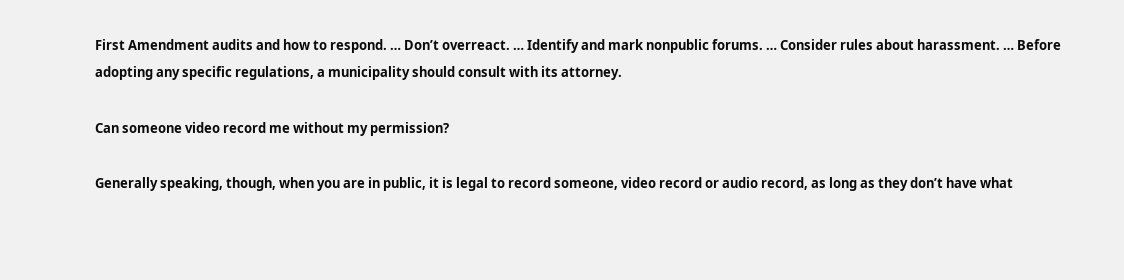First Amendment audits and how to respond. … Don’t overreact. … Identify and mark nonpublic forums. … Consider rules about harassment. … Before adopting any specific regulations, a municipality should consult with its attorney.

Can someone video record me without my permission?

Generally speaking, though, when you are in public, it is legal to record someone, video record or audio record, as long as they don’t have what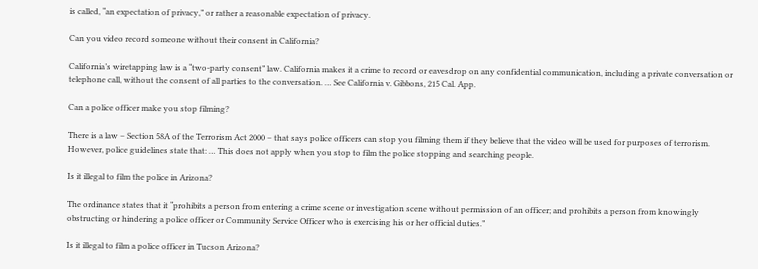is called, “an expectation of privacy,” or rather a reasonable expectation of privacy.

Can you video record someone without their consent in California?

California’s wiretapping law is a “two-party consent” law. California makes it a crime to record or eavesdrop on any confidential communication, including a private conversation or telephone call, without the consent of all parties to the conversation. … See California v. Gibbons, 215 Cal. App.

Can a police officer make you stop filming?

There is a law – Section 58A of the Terrorism Act 2000 – that says police officers can stop you filming them if they believe that the video will be used for purposes of terrorism. However, police guidelines state that: … This does not apply when you stop to film the police stopping and searching people.

Is it illegal to film the police in Arizona?

The ordinance states that it “prohibits a person from entering a crime scene or investigation scene without permission of an officer; and prohibits a person from knowingly obstructing or hindering a police officer or Community Service Officer who is exercising his or her official duties.”

Is it illegal to film a police officer in Tucson Arizona?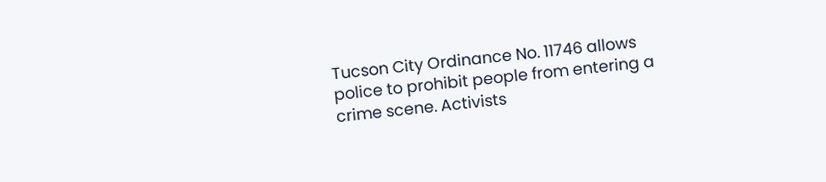Tucson City Ordinance No. 11746 allows police to prohibit people from entering a crime scene. Activists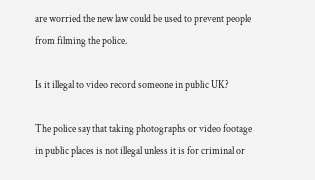are worried the new law could be used to prevent people from filming the police.

Is it illegal to video record someone in public UK?

The police say that taking photographs or video footage in public places is not illegal unless it is for criminal or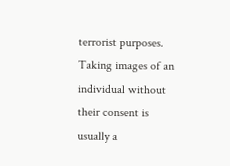terrorist purposes. Taking images of an individual without their consent is usually a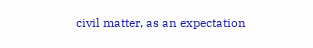civil matter, as an expectation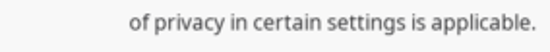of privacy in certain settings is applicable.